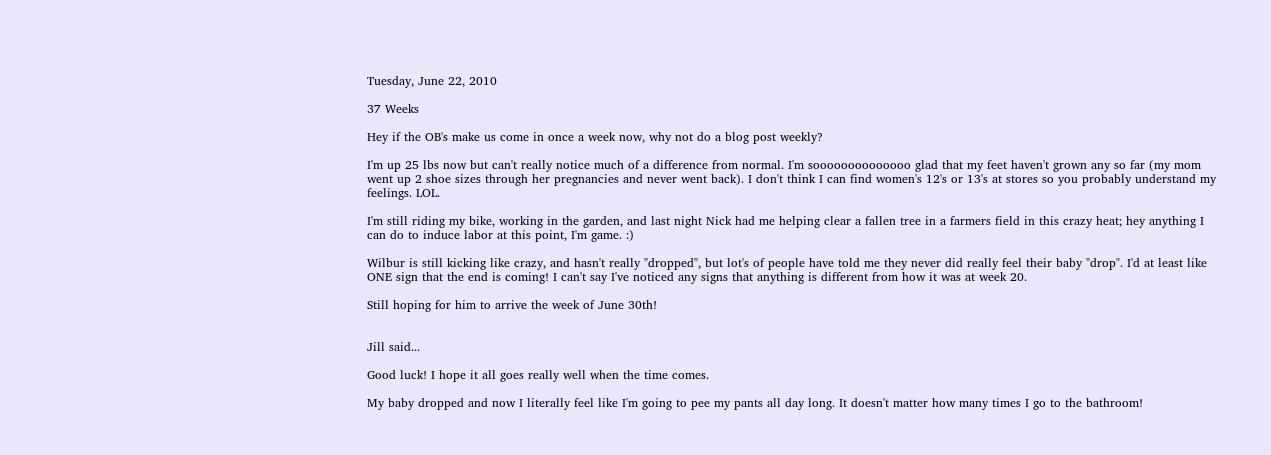Tuesday, June 22, 2010

37 Weeks

Hey if the OB's make us come in once a week now, why not do a blog post weekly?

I'm up 25 lbs now but can't really notice much of a difference from normal. I'm soooooooooooooo glad that my feet haven't grown any so far (my mom went up 2 shoe sizes through her pregnancies and never went back). I don't think I can find women's 12's or 13's at stores so you probably understand my feelings. LOL.

I'm still riding my bike, working in the garden, and last night Nick had me helping clear a fallen tree in a farmers field in this crazy heat; hey anything I can do to induce labor at this point, I'm game. :)

Wilbur is still kicking like crazy, and hasn't really "dropped", but lot's of people have told me they never did really feel their baby "drop". I'd at least like ONE sign that the end is coming! I can't say I've noticed any signs that anything is different from how it was at week 20.

Still hoping for him to arrive the week of June 30th!


Jill said...

Good luck! I hope it all goes really well when the time comes.

My baby dropped and now I literally feel like I'm going to pee my pants all day long. It doesn't matter how many times I go to the bathroom!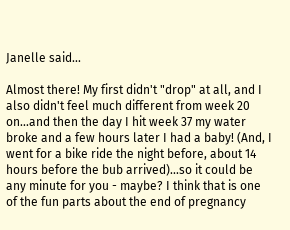Janelle said...

Almost there! My first didn't "drop" at all, and I also didn't feel much different from week 20 on...and then the day I hit week 37 my water broke and a few hours later I had a baby! (And, I went for a bike ride the night before, about 14 hours before the bub arrived)...so it could be any minute for you - maybe? I think that is one of the fun parts about the end of pregnancy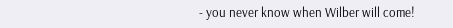- you never know when Wilber will come!